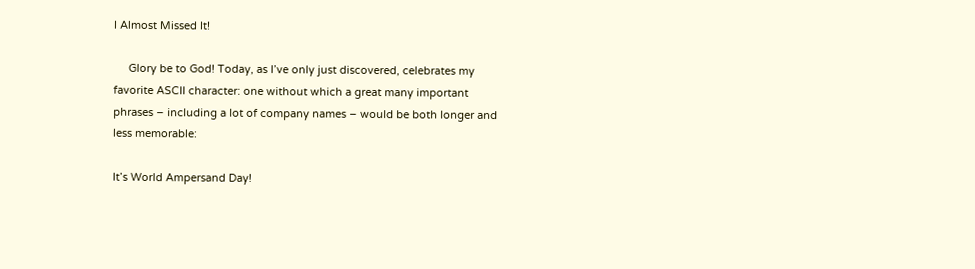I Almost Missed It!

     Glory be to God! Today, as I’ve only just discovered, celebrates my favorite ASCII character: one without which a great many important phrases – including a lot of company names – would be both longer and less memorable:

It’s World Ampersand Day!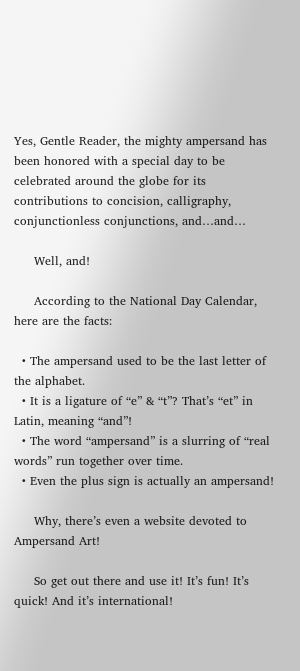Yes, Gentle Reader, the mighty ampersand has been honored with a special day to be celebrated around the globe for its contributions to concision, calligraphy, conjunctionless conjunctions, and…and…

     Well, and!

     According to the National Day Calendar, here are the facts:

  • The ampersand used to be the last letter of the alphabet.
  • It is a ligature of “e” & “t”? That’s “et” in Latin, meaning “and”!
  • The word “ampersand” is a slurring of “real words” run together over time.
  • Even the plus sign is actually an ampersand!

     Why, there’s even a website devoted to Ampersand Art!

     So get out there and use it! It’s fun! It’s quick! And it’s international!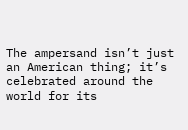The ampersand isn’t just an American thing; it’s celebrated around the world for its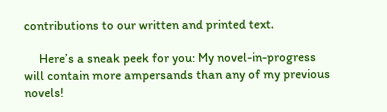contributions to our written and printed text.

     Here’s a sneak peek for you: My novel-in-progress will contain more ampersands than any of my previous novels!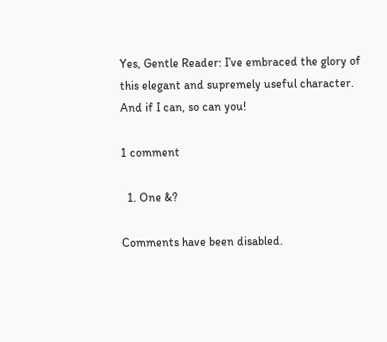Yes, Gentle Reader: I’ve embraced the glory of this elegant and supremely useful character. And if I can, so can you!

1 comment

  1. One &?

Comments have been disabled.